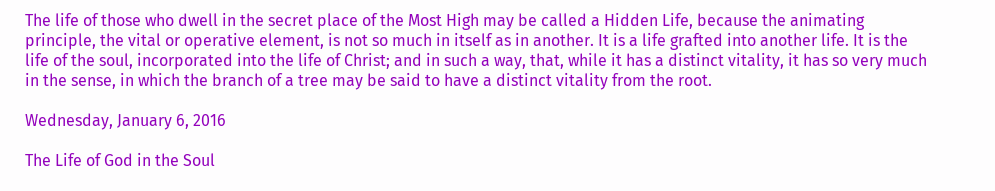The life of those who dwell in the secret place of the Most High may be called a Hidden Life, because the animating principle, the vital or operative element, is not so much in itself as in another. It is a life grafted into another life. It is the life of the soul, incorporated into the life of Christ; and in such a way, that, while it has a distinct vitality, it has so very much in the sense, in which the branch of a tree may be said to have a distinct vitality from the root.

Wednesday, January 6, 2016

The Life of God in the Soul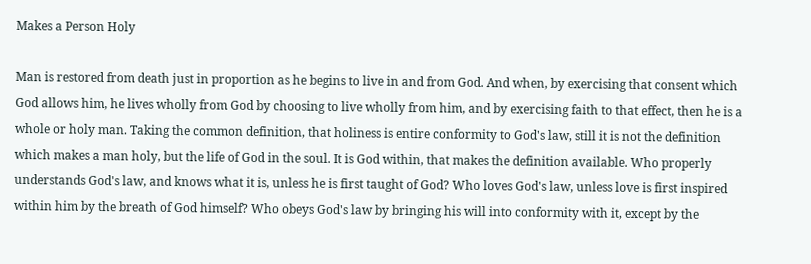Makes a Person Holy

Man is restored from death just in proportion as he begins to live in and from God. And when, by exercising that consent which God allows him, he lives wholly from God by choosing to live wholly from him, and by exercising faith to that effect, then he is a whole or holy man. Taking the common definition, that holiness is entire conformity to God's law, still it is not the definition which makes a man holy, but the life of God in the soul. It is God within, that makes the definition available. Who properly understands God's law, and knows what it is, unless he is first taught of God? Who loves God's law, unless love is first inspired within him by the breath of God himself? Who obeys God's law by bringing his will into conformity with it, except by the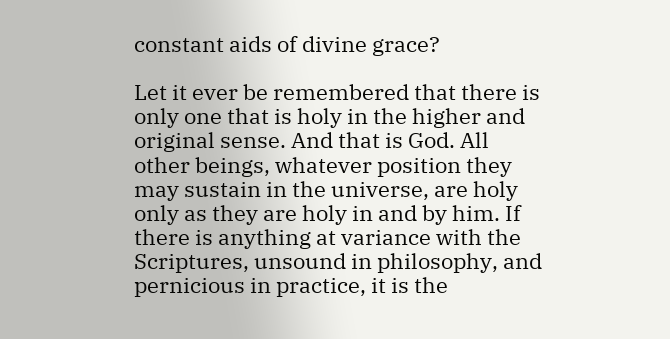constant aids of divine grace?

Let it ever be remembered that there is only one that is holy in the higher and original sense. And that is God. All other beings, whatever position they may sustain in the universe, are holy only as they are holy in and by him. If there is anything at variance with the Scriptures, unsound in philosophy, and pernicious in practice, it is the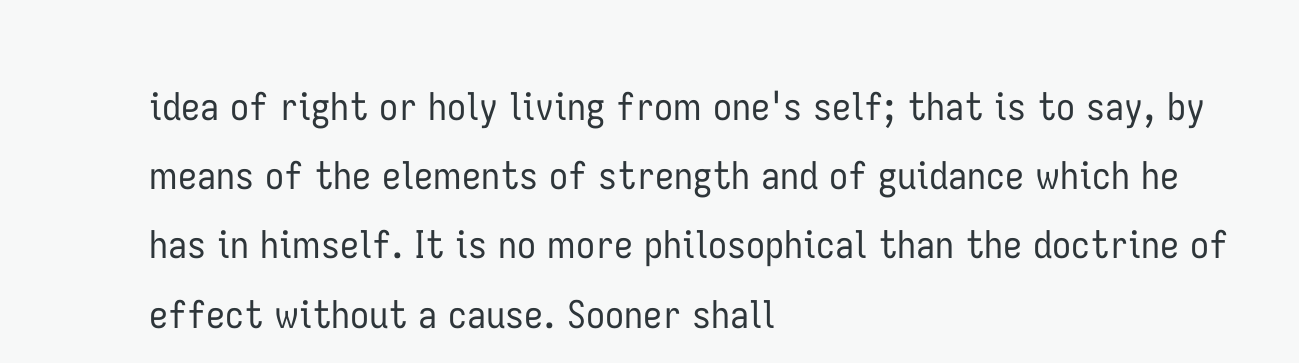idea of right or holy living from one's self; that is to say, by means of the elements of strength and of guidance which he has in himself. It is no more philosophical than the doctrine of effect without a cause. Sooner shall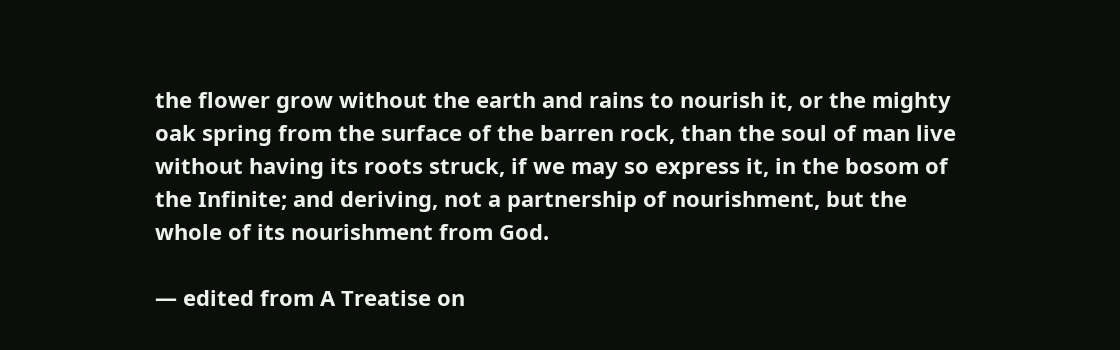the flower grow without the earth and rains to nourish it, or the mighty oak spring from the surface of the barren rock, than the soul of man live without having its roots struck, if we may so express it, in the bosom of the Infinite; and deriving, not a partnership of nourishment, but the whole of its nourishment from God.

— edited from A Treatise on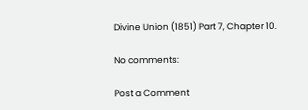Divine Union (1851) Part 7, Chapter 10.

No comments:

Post a Comment